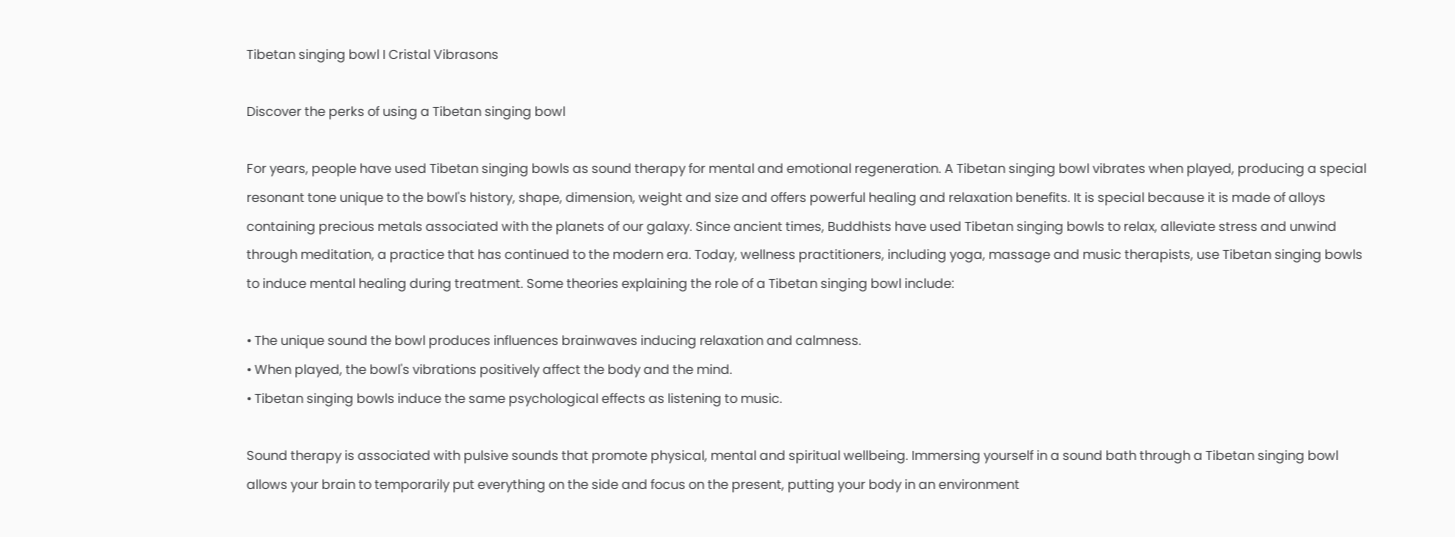Tibetan singing bowl I Cristal Vibrasons

Discover the perks of using a Tibetan singing bowl

For years, people have used Tibetan singing bowls as sound therapy for mental and emotional regeneration. A Tibetan singing bowl vibrates when played, producing a special resonant tone unique to the bowl's history, shape, dimension, weight and size and offers powerful healing and relaxation benefits. It is special because it is made of alloys containing precious metals associated with the planets of our galaxy. Since ancient times, Buddhists have used Tibetan singing bowls to relax, alleviate stress and unwind through meditation, a practice that has continued to the modern era. Today, wellness practitioners, including yoga, massage and music therapists, use Tibetan singing bowls to induce mental healing during treatment. Some theories explaining the role of a Tibetan singing bowl include:

• The unique sound the bowl produces influences brainwaves inducing relaxation and calmness.
• When played, the bowl's vibrations positively affect the body and the mind.
• Tibetan singing bowls induce the same psychological effects as listening to music.

Sound therapy is associated with pulsive sounds that promote physical, mental and spiritual wellbeing. Immersing yourself in a sound bath through a Tibetan singing bowl allows your brain to temporarily put everything on the side and focus on the present, putting your body in an environment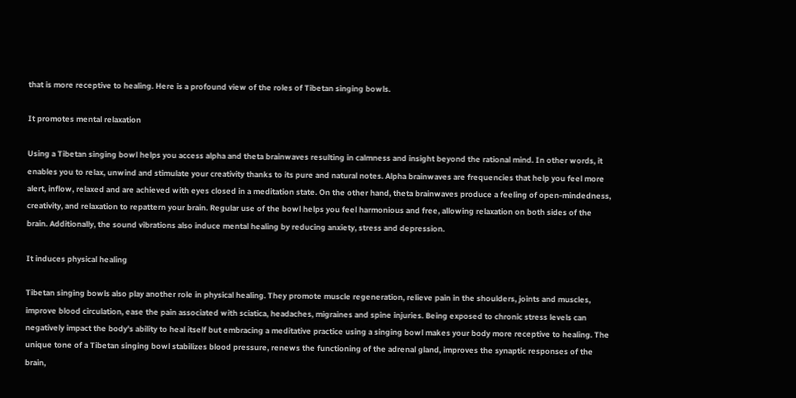that is more receptive to healing. Here is a profound view of the roles of Tibetan singing bowls.

It promotes mental relaxation

Using a Tibetan singing bowl helps you access alpha and theta brainwaves resulting in calmness and insight beyond the rational mind. In other words, it enables you to relax, unwind and stimulate your creativity thanks to its pure and natural notes. Alpha brainwaves are frequencies that help you feel more alert, inflow, relaxed and are achieved with eyes closed in a meditation state. On the other hand, theta brainwaves produce a feeling of open-mindedness, creativity, and relaxation to repattern your brain. Regular use of the bowl helps you feel harmonious and free, allowing relaxation on both sides of the brain. Additionally, the sound vibrations also induce mental healing by reducing anxiety, stress and depression.

It induces physical healing

Tibetan singing bowls also play another role in physical healing. They promote muscle regeneration, relieve pain in the shoulders, joints and muscles, improve blood circulation, ease the pain associated with sciatica, headaches, migraines and spine injuries. Being exposed to chronic stress levels can negatively impact the body's ability to heal itself but embracing a meditative practice using a singing bowl makes your body more receptive to healing. The unique tone of a Tibetan singing bowl stabilizes blood pressure, renews the functioning of the adrenal gland, improves the synaptic responses of the brain,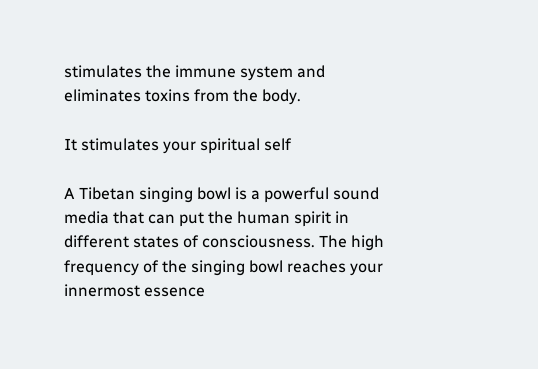stimulates the immune system and eliminates toxins from the body.

It stimulates your spiritual self

A Tibetan singing bowl is a powerful sound media that can put the human spirit in different states of consciousness. The high frequency of the singing bowl reaches your innermost essence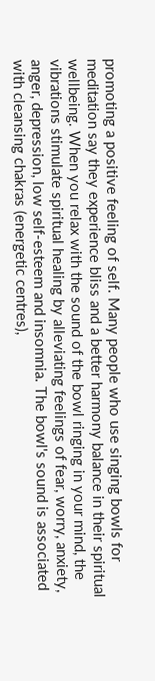promoting a positive feeling of self. Many people who use singing bowls for meditation say they experience bliss and a better harmony balance in their spiritual wellbeing. When you relax with the sound of the bowl ringing in your mind, the vibrations stimulate spiritual healing by alleviating feelings of fear, worry, anxiety, anger, depression, low self-esteem and insomnia. The bowl's sound is associated with cleansing chakras (energetic centres),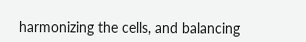harmonizing the cells, and balancing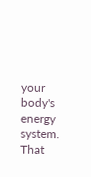your body's energy system. That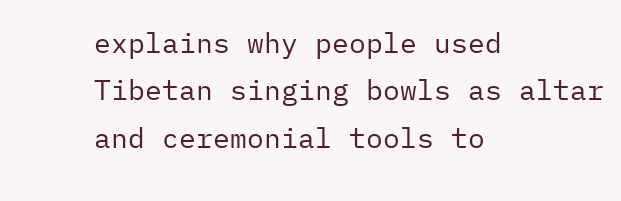explains why people used Tibetan singing bowls as altar and ceremonial tools to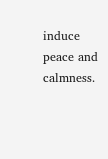induce peace and calmness.